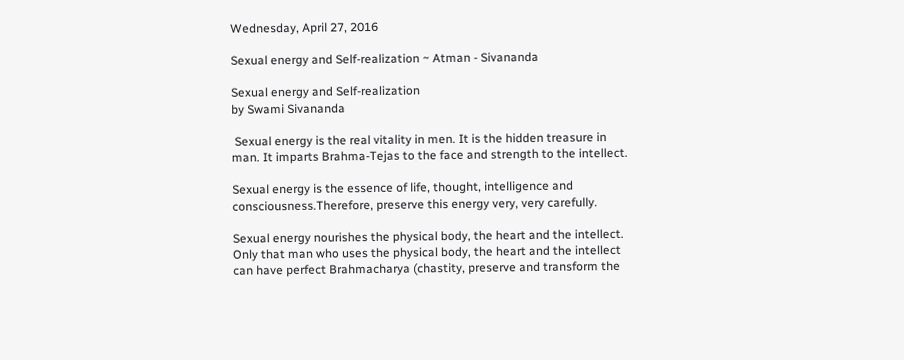Wednesday, April 27, 2016

Sexual energy and Self-realization ~ Atman - Sivananda

Sexual energy and Self-realization
by Swami Sivananda

 Sexual energy is the real vitality in men. It is the hidden treasure in man. It imparts Brahma-Tejas to the face and strength to the intellect.

Sexual energy is the essence of life, thought, intelligence and consciousness.Therefore, preserve this energy very, very carefully.

Sexual energy nourishes the physical body, the heart and the intellect. Only that man who uses the physical body, the heart and the intellect can have perfect Brahmacharya (chastity, preserve and transform the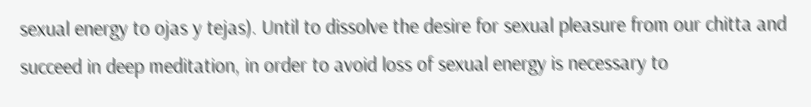sexual energy to ojas y tejas). Until to dissolve the desire for sexual pleasure from our chitta and succeed in deep meditation, in order to avoid loss of sexual energy is necessary to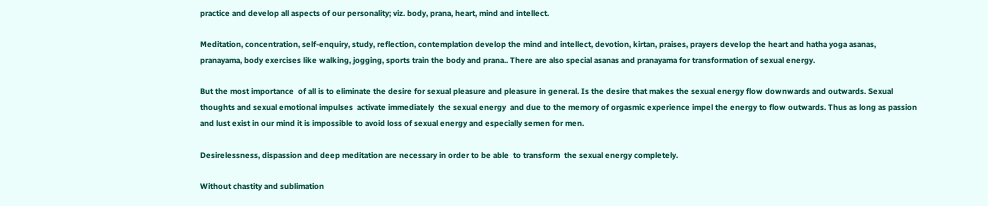practice and develop all aspects of our personality; viz. body, prana, heart, mind and intellect.

Meditation, concentration, self-enquiry, study, reflection, contemplation develop the mind and intellect, devotion, kirtan, praises, prayers develop the heart and hatha yoga asanas, pranayama, body exercises like walking, jogging, sports train the body and prana.. There are also special asanas and pranayama for transformation of sexual energy.

But the most importance  of all is to eliminate the desire for sexual pleasure and pleasure in general. Is the desire that makes the sexual energy flow downwards and outwards. Sexual thoughts and sexual emotional impulses  activate immediately  the sexual energy  and due to the memory of orgasmic experience impel the energy to flow outwards. Thus as long as passion and lust exist in our mind it is impossible to avoid loss of sexual energy and especially semen for men.

Desirelessness, dispassion and deep meditation are necessary in order to be able  to transform  the sexual energy completely.

Without chastity and sublimation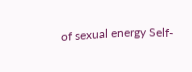of sexual energy Self-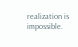realization is impossible.